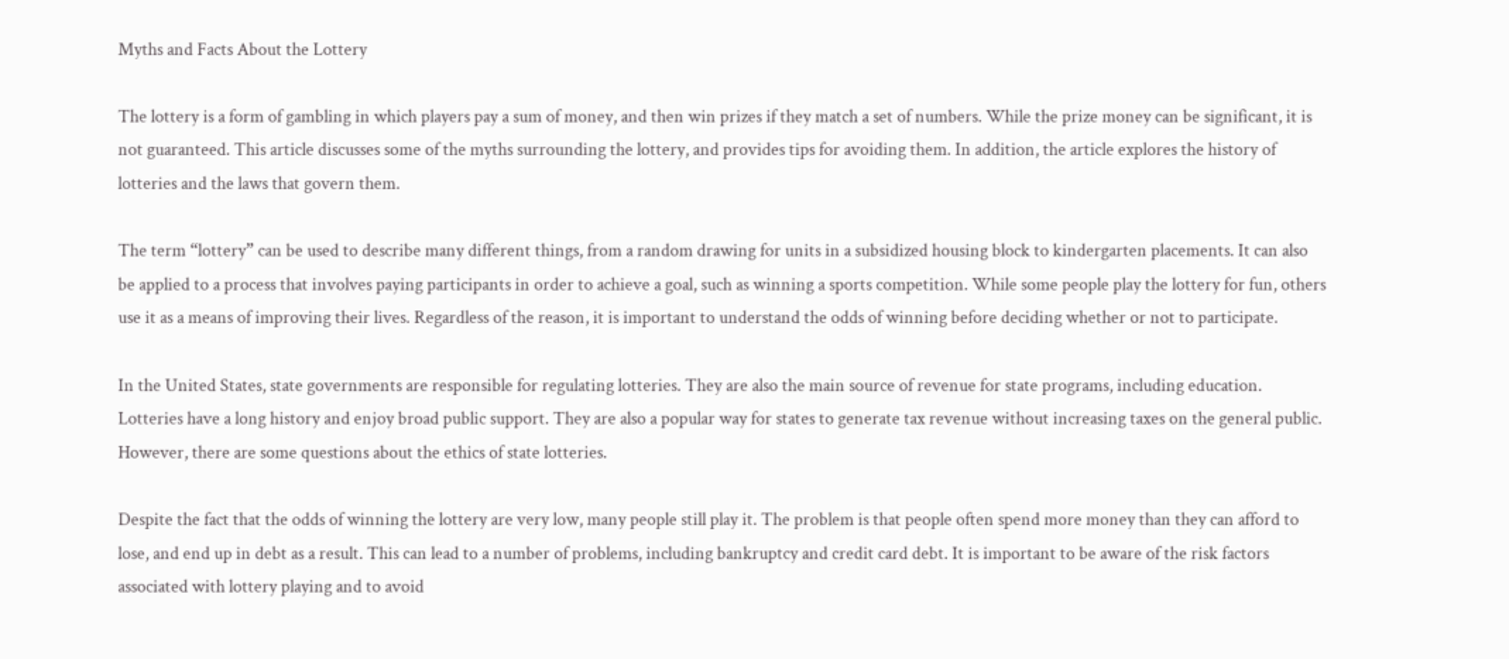Myths and Facts About the Lottery

The lottery is a form of gambling in which players pay a sum of money, and then win prizes if they match a set of numbers. While the prize money can be significant, it is not guaranteed. This article discusses some of the myths surrounding the lottery, and provides tips for avoiding them. In addition, the article explores the history of lotteries and the laws that govern them.

The term “lottery” can be used to describe many different things, from a random drawing for units in a subsidized housing block to kindergarten placements. It can also be applied to a process that involves paying participants in order to achieve a goal, such as winning a sports competition. While some people play the lottery for fun, others use it as a means of improving their lives. Regardless of the reason, it is important to understand the odds of winning before deciding whether or not to participate.

In the United States, state governments are responsible for regulating lotteries. They are also the main source of revenue for state programs, including education. Lotteries have a long history and enjoy broad public support. They are also a popular way for states to generate tax revenue without increasing taxes on the general public. However, there are some questions about the ethics of state lotteries.

Despite the fact that the odds of winning the lottery are very low, many people still play it. The problem is that people often spend more money than they can afford to lose, and end up in debt as a result. This can lead to a number of problems, including bankruptcy and credit card debt. It is important to be aware of the risk factors associated with lottery playing and to avoid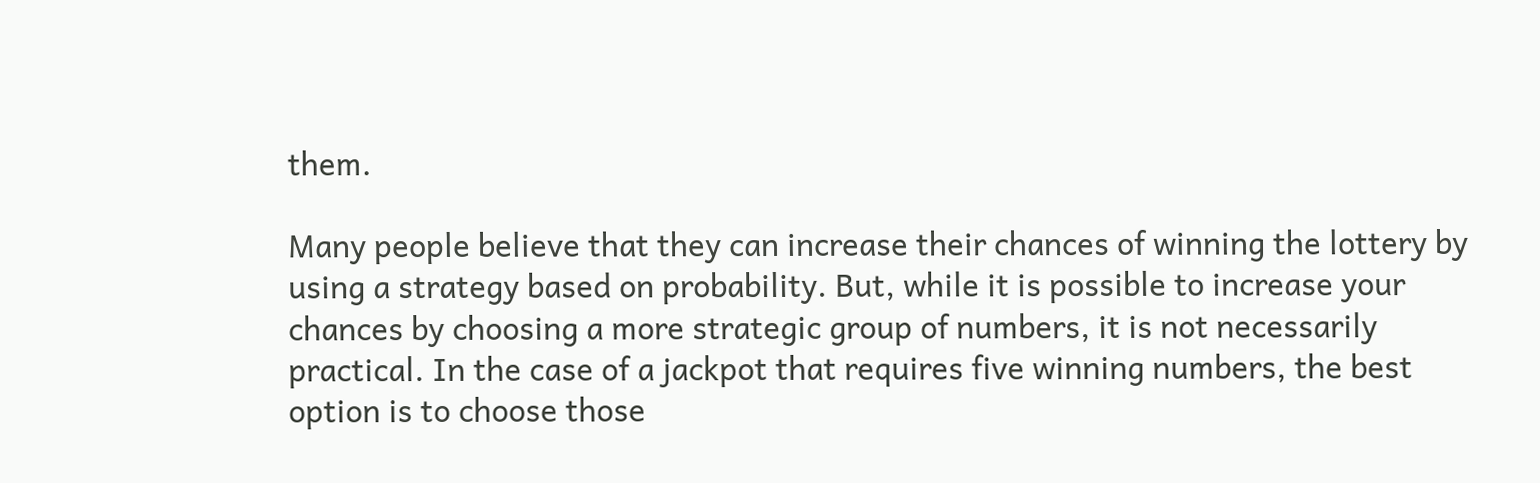them.

Many people believe that they can increase their chances of winning the lottery by using a strategy based on probability. But, while it is possible to increase your chances by choosing a more strategic group of numbers, it is not necessarily practical. In the case of a jackpot that requires five winning numbers, the best option is to choose those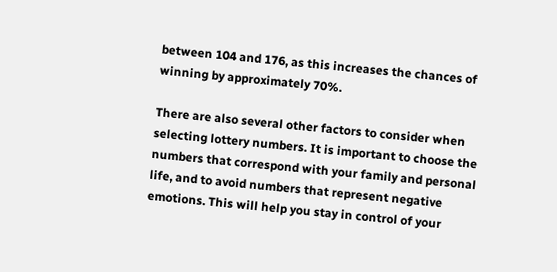between 104 and 176, as this increases the chances of winning by approximately 70%.

There are also several other factors to consider when selecting lottery numbers. It is important to choose the numbers that correspond with your family and personal life, and to avoid numbers that represent negative emotions. This will help you stay in control of your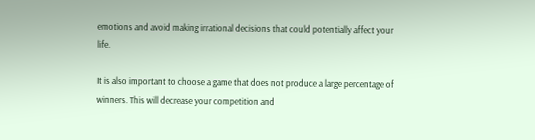emotions and avoid making irrational decisions that could potentially affect your life.

It is also important to choose a game that does not produce a large percentage of winners. This will decrease your competition and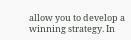allow you to develop a winning strategy. In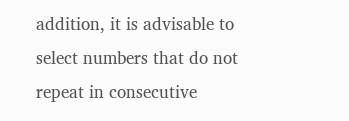addition, it is advisable to select numbers that do not repeat in consecutive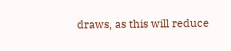draws, as this will reduce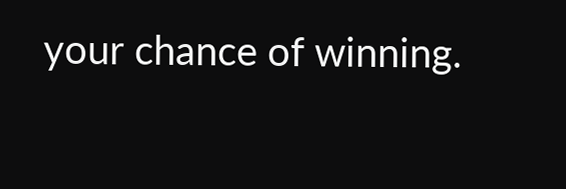your chance of winning.